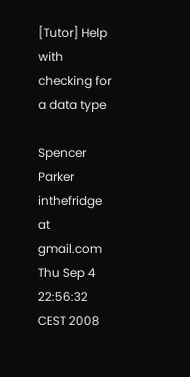[Tutor] Help with checking for a data type

Spencer Parker inthefridge at gmail.com
Thu Sep 4 22:56:32 CEST 2008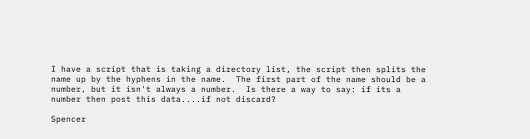I have a script that is taking a directory list, the script then splits the
name up by the hyphens in the name.  The first part of the name should be a
number, but it isn't always a number.  Is there a way to say: if its a
number then post this data....if not discard?

Spencer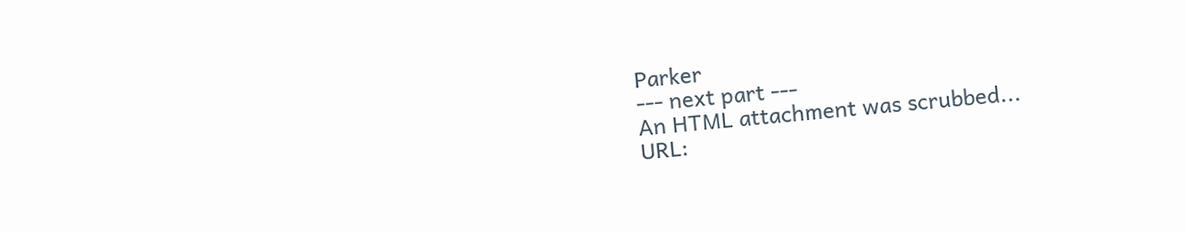Parker
--- next part ---
An HTML attachment was scrubbed...
URL: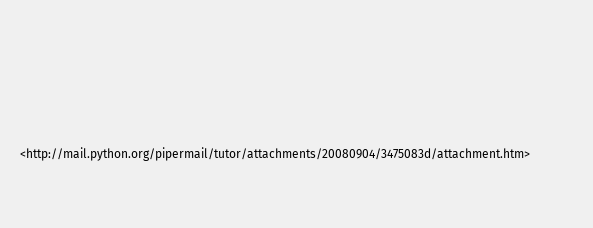<http://mail.python.org/pipermail/tutor/attachments/20080904/3475083d/attachment.htm>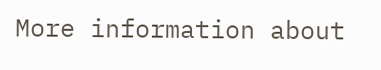More information about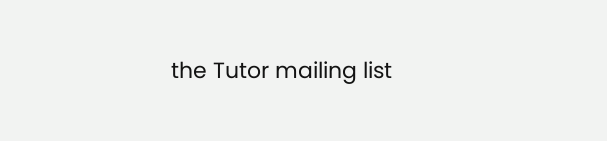the Tutor mailing list